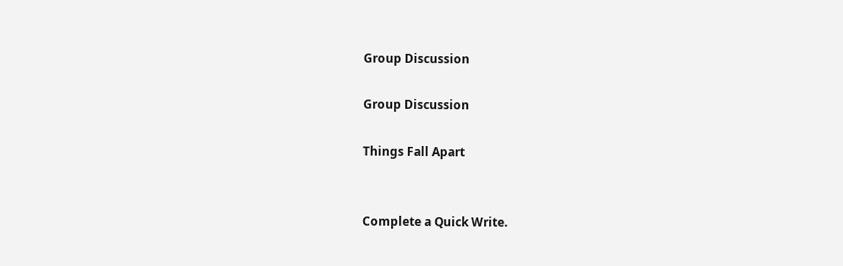Group Discussion

Group Discussion

Things Fall Apart


Complete a Quick Write.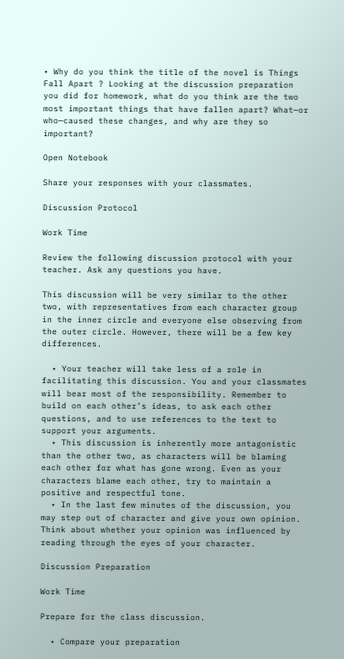• Why do you think the title of the novel is Things Fall Apart ? Looking at the discussion preparation you did for homework, what do you think are the two most important things that have fallen apart? What—or who—caused these changes, and why are they so important?

Open Notebook

Share your responses with your classmates.

Discussion Protocol

Work Time

Review the following discussion protocol with your teacher. Ask any questions you have.

This discussion will be very similar to the other two, with representatives from each character group in the inner circle and everyone else observing from the outer circle. However, there will be a few key differences.

  • Your teacher will take less of a role in facilitating this discussion. You and your classmates will bear most of the responsibility. Remember to build on each other’s ideas, to ask each other questions, and to use references to the text to support your arguments.
  • This discussion is inherently more antagonistic than the other two, as characters will be blaming each other for what has gone wrong. Even as your characters blame each other, try to maintain a positive and respectful tone.
  • In the last few minutes of the discussion, you may step out of character and give your own opinion. Think about whether your opinion was influenced by reading through the eyes of your character.

Discussion Preparation

Work Time

Prepare for the class discussion.

  • Compare your preparation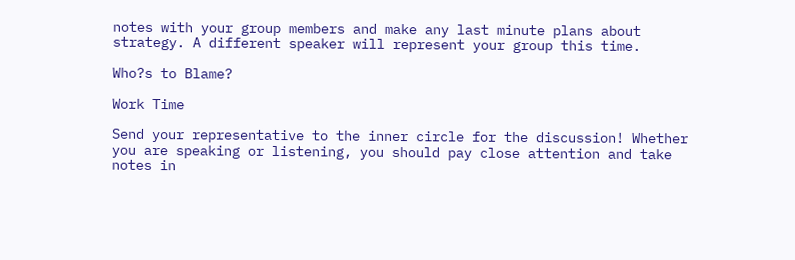notes with your group members and make any last minute plans about strategy. A different speaker will represent your group this time.

Who?s to Blame?

Work Time

Send your representative to the inner circle for the discussion! Whether you are speaking or listening, you should pay close attention and take notes in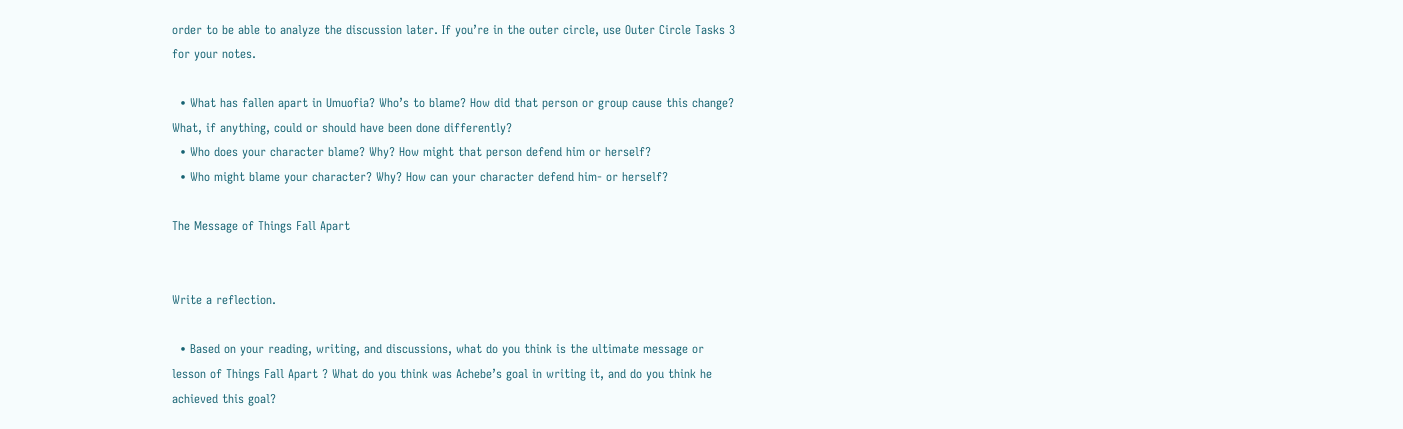order to be able to analyze the discussion later. If you’re in the outer circle, use Outer Circle Tasks 3 for your notes.

  • What has fallen apart in Umuofia? Who’s to blame? How did that person or group cause this change? What, if anything, could or should have been done differently?
  • Who does your character blame? Why? How might that person defend him or herself?
  • Who might blame your character? Why? How can your character defend him- or herself?

The Message of Things Fall Apart


Write a reflection.

  • Based on your reading, writing, and discussions, what do you think is the ultimate message or lesson of Things Fall Apart ? What do you think was Achebe’s goal in writing it, and do you think he achieved this goal?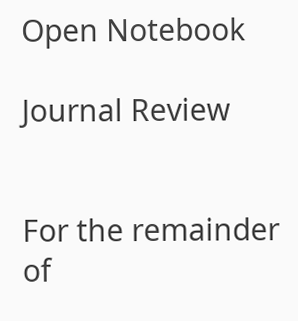Open Notebook

Journal Review


For the remainder of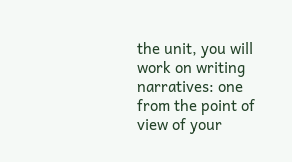the unit, you will work on writing narratives: one from the point of view of your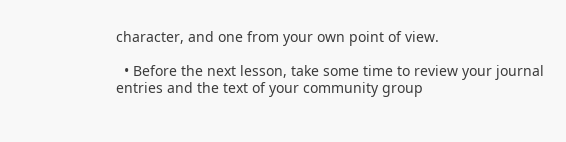character, and one from your own point of view.

  • Before the next lesson, take some time to review your journal entries and the text of your community group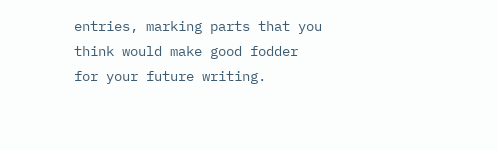entries, marking parts that you think would make good fodder for your future writing.